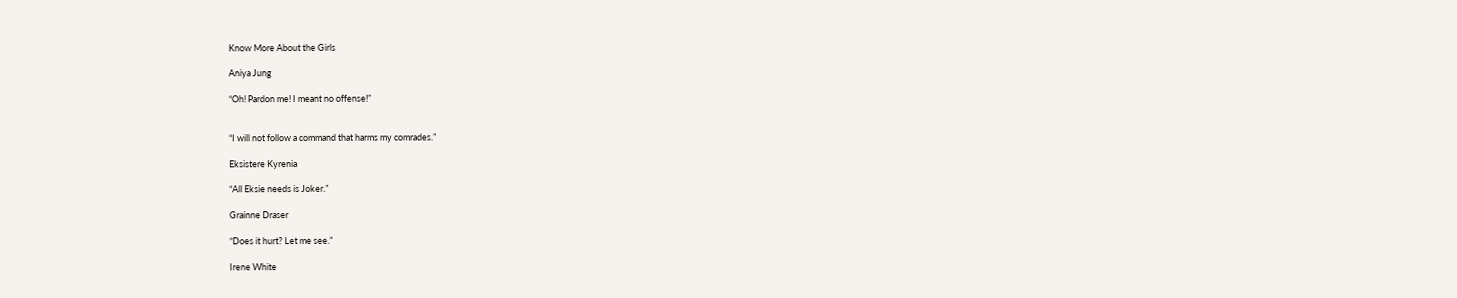Know More About the Girls

Aniya Jung

“Oh! Pardon me! I meant no offense!”


“I will not follow a command that harms my comrades.”

Eksistere Kyrenia

“All Eksie needs is Joker.”

Grainne Draser

“Does it hurt? Let me see.”

Irene White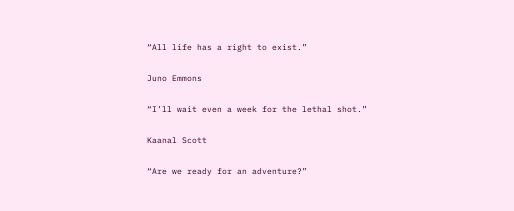“All life has a right to exist.”

Juno Emmons

“I’ll wait even a week for the lethal shot.”

Kaanal Scott

“Are we ready for an adventure?”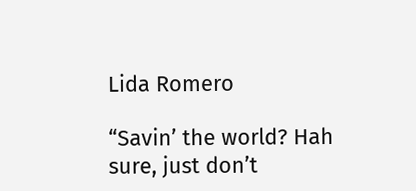Lida Romero

“Savin’ the world? Hah sure, just don’t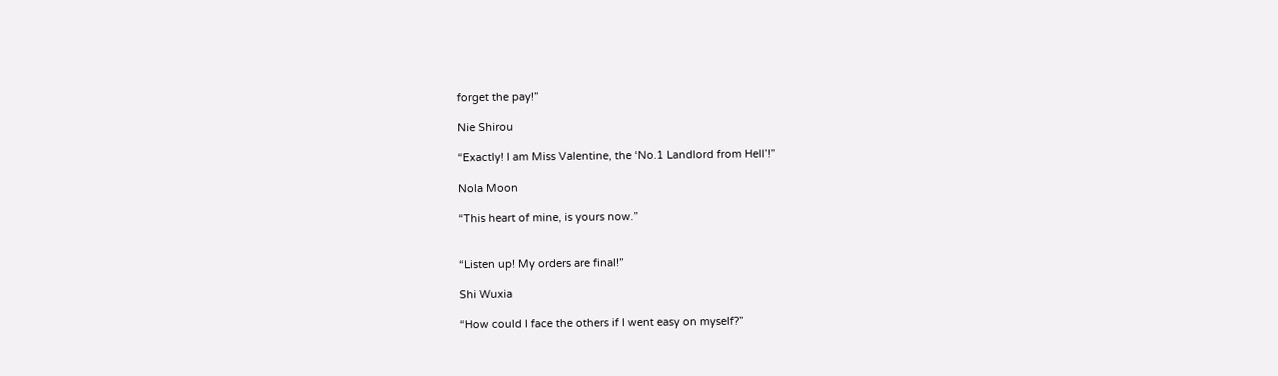forget the pay!”

Nie Shirou

“Exactly! I am Miss Valentine, the ‘No.1 Landlord from Hell’!”

Nola Moon

“This heart of mine, is yours now.”


“Listen up! My orders are final!”

Shi Wuxia

“How could I face the others if I went easy on myself?”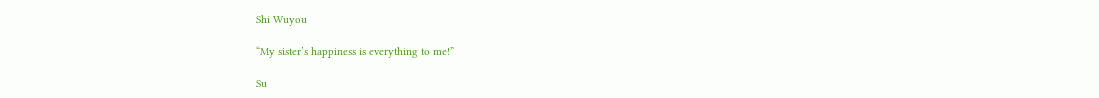Shi Wuyou

“My sister’s happiness is everything to me!”

Su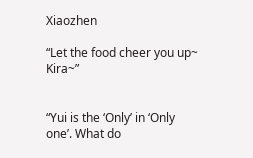Xiaozhen

“Let the food cheer you up~ Kira~”


“Yui is the ‘Only’ in ‘Only one’. What do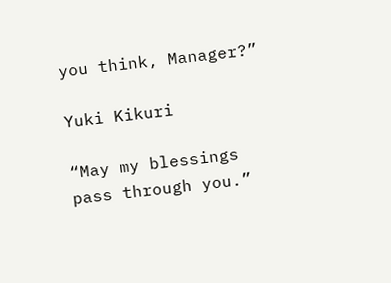you think, Manager?”

Yuki Kikuri

“May my blessings pass through you.”